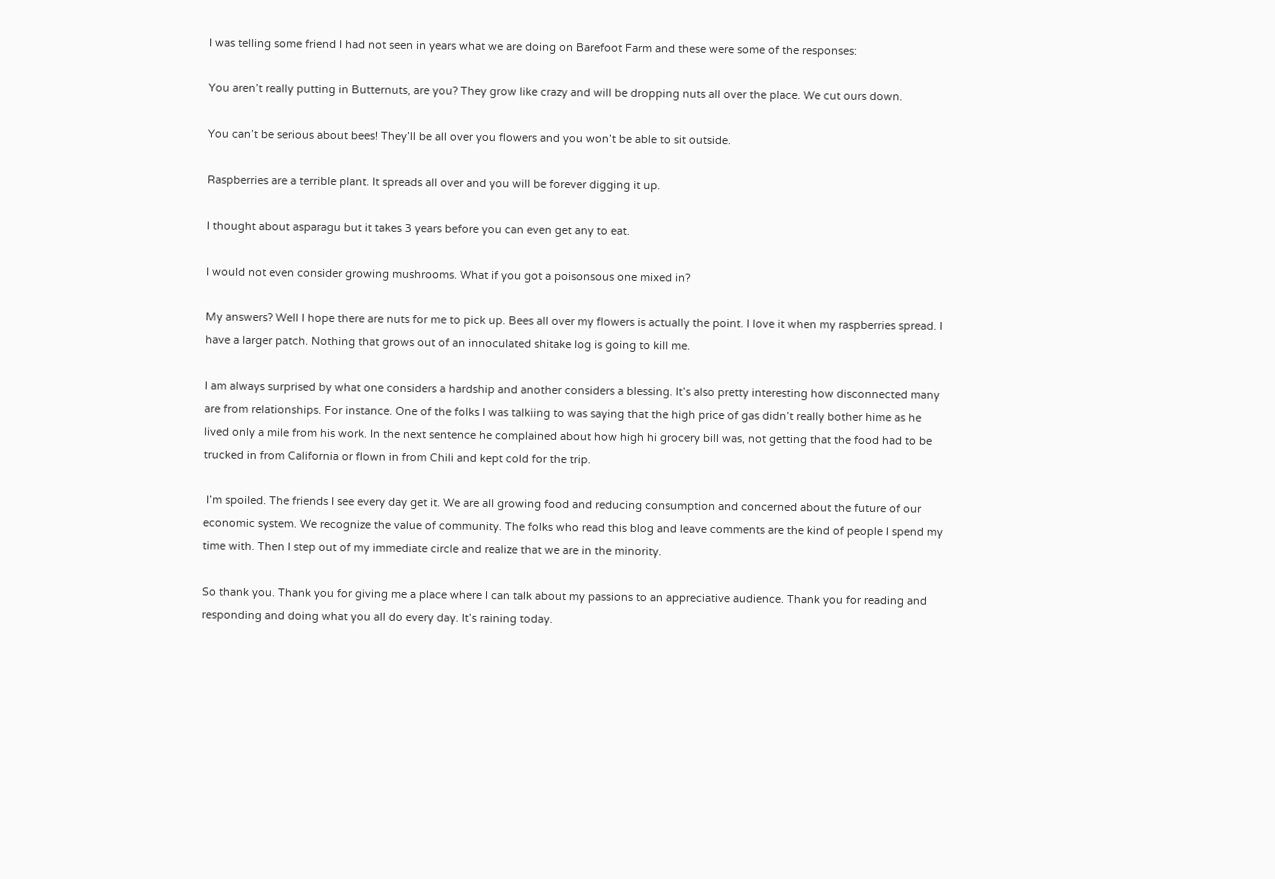I was telling some friend I had not seen in years what we are doing on Barefoot Farm and these were some of the responses:

You aren’t really putting in Butternuts, are you? They grow like crazy and will be dropping nuts all over the place. We cut ours down.

You can’t be serious about bees! They’ll be all over you flowers and you won’t be able to sit outside.

Raspberries are a terrible plant. It spreads all over and you will be forever digging it up.

I thought about asparagu but it takes 3 years before you can even get any to eat.

I would not even consider growing mushrooms. What if you got a poisonsous one mixed in?

My answers? Well I hope there are nuts for me to pick up. Bees all over my flowers is actually the point. I love it when my raspberries spread. I have a larger patch. Nothing that grows out of an innoculated shitake log is going to kill me.

I am always surprised by what one considers a hardship and another considers a blessing. It’s also pretty interesting how disconnected many are from relationships. For instance. One of the folks I was talkiing to was saying that the high price of gas didn’t really bother hime as he lived only a mile from his work. In the next sentence he complained about how high hi grocery bill was, not getting that the food had to be trucked in from California or flown in from Chili and kept cold for the trip.

 I’m spoiled. The friends I see every day get it. We are all growing food and reducing consumption and concerned about the future of our economic system. We recognize the value of community. The folks who read this blog and leave comments are the kind of people I spend my time with. Then I step out of my immediate circle and realize that we are in the minority.

So thank you. Thank you for giving me a place where I can talk about my passions to an appreciative audience. Thank you for reading and responding and doing what you all do every day. It’s raining today.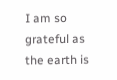I am so grateful as the earth is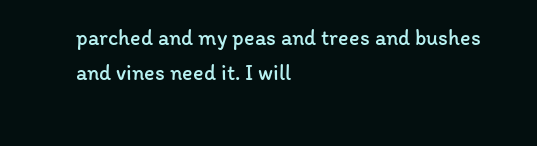parched and my peas and trees and bushes and vines need it. I will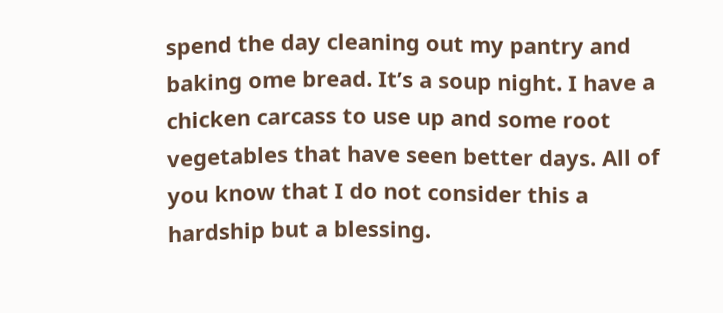spend the day cleaning out my pantry and baking ome bread. It’s a soup night. I have a chicken carcass to use up and some root vegetables that have seen better days. All of you know that I do not consider this a hardship but a blessing.